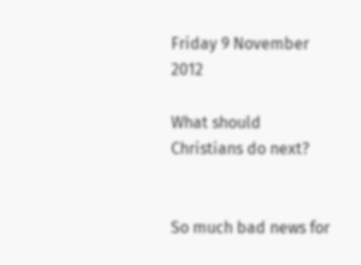Friday 9 November 2012

What should Christians do next?


So much bad news for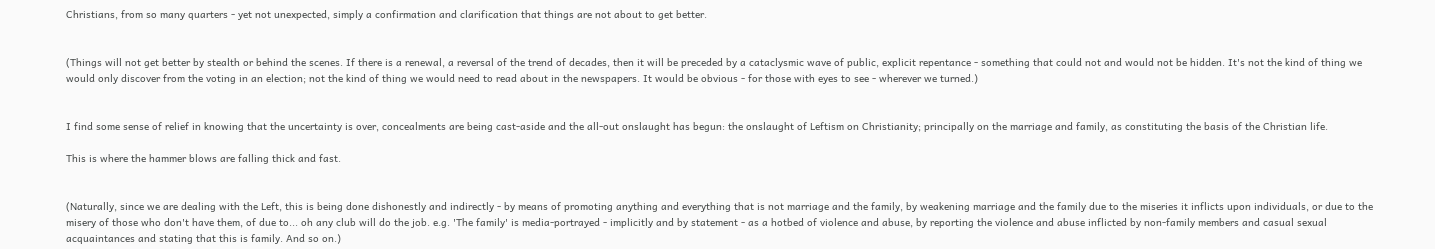Christians, from so many quarters - yet not unexpected, simply a confirmation and clarification that things are not about to get better.


(Things will not get better by stealth or behind the scenes. If there is a renewal, a reversal of the trend of decades, then it will be preceded by a cataclysmic wave of public, explicit repentance - something that could not and would not be hidden. It's not the kind of thing we would only discover from the voting in an election; not the kind of thing we would need to read about in the newspapers. It would be obvious - for those with eyes to see - wherever we turned.)


I find some sense of relief in knowing that the uncertainty is over, concealments are being cast-aside and the all-out onslaught has begun: the onslaught of Leftism on Christianity; principally on the marriage and family, as constituting the basis of the Christian life.

This is where the hammer blows are falling thick and fast.


(Naturally, since we are dealing with the Left, this is being done dishonestly and indirectly - by means of promoting anything and everything that is not marriage and the family, by weakening marriage and the family due to the miseries it inflicts upon individuals, or due to the misery of those who don't have them, of due to... oh any club will do the job. e.g. 'The family' is media-portrayed - implicitly and by statement - as a hotbed of violence and abuse, by reporting the violence and abuse inflicted by non-family members and casual sexual acquaintances and stating that this is family. And so on.)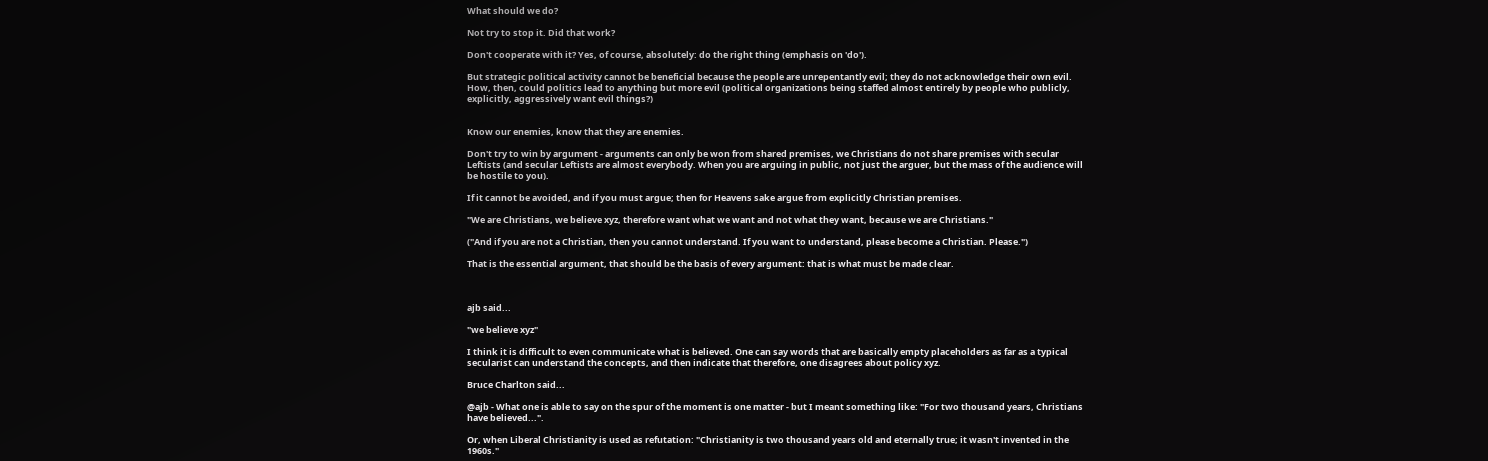What should we do?

Not try to stop it. Did that work?

Don't cooperate with it? Yes, of course, absolutely: do the right thing (emphasis on 'do').

But strategic political activity cannot be beneficial because the people are unrepentantly evil; they do not acknowledge their own evil.  How, then, could politics lead to anything but more evil (political organizations being staffed almost entirely by people who publicly, explicitly, aggressively want evil things?)


Know our enemies, know that they are enemies.

Don't try to win by argument - arguments can only be won from shared premises, we Christians do not share premises with secular Leftists (and secular Leftists are almost everybody. When you are arguing in public, not just the arguer, but the mass of the audience will be hostile to you).

If it cannot be avoided, and if you must argue; then for Heavens sake argue from explicitly Christian premises.

"We are Christians, we believe xyz, therefore want what we want and not what they want, because we are Christians."

("And if you are not a Christian, then you cannot understand. If you want to understand, please become a Christian. Please.")

That is the essential argument, that should be the basis of every argument: that is what must be made clear.



ajb said...

"we believe xyz"

I think it is difficult to even communicate what is believed. One can say words that are basically empty placeholders as far as a typical secularist can understand the concepts, and then indicate that therefore, one disagrees about policy xyz.

Bruce Charlton said...

@ajb - What one is able to say on the spur of the moment is one matter - but I meant something like: "For two thousand years, Christians have believed...".

Or, when Liberal Christianity is used as refutation: "Christianity is two thousand years old and eternally true; it wasn't invented in the 1960s."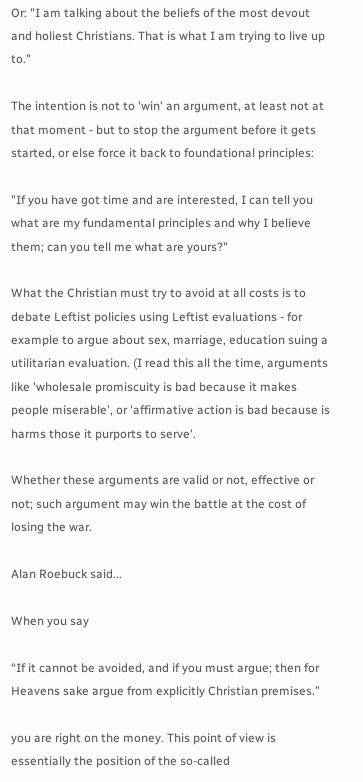Or: "I am talking about the beliefs of the most devout and holiest Christians. That is what I am trying to live up to."

The intention is not to 'win' an argument, at least not at that moment - but to stop the argument before it gets started, or else force it back to foundational principles:

"If you have got time and are interested, I can tell you what are my fundamental principles and why I believe them; can you tell me what are yours?"

What the Christian must try to avoid at all costs is to debate Leftist policies using Leftist evaluations - for example to argue about sex, marriage, education suing a utilitarian evaluation. (I read this all the time, arguments like 'wholesale promiscuity is bad because it makes people miserable', or 'affirmative action is bad because is harms those it purports to serve'.

Whether these arguments are valid or not, effective or not; such argument may win the battle at the cost of losing the war.

Alan Roebuck said...

When you say

“If it cannot be avoided, and if you must argue; then for Heavens sake argue from explicitly Christian premises.”

you are right on the money. This point of view is essentially the position of the so-called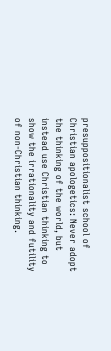presuppositionalist school of Christian apologetics: Never adopt the thinking of the world, but instead use Christian thinking to show the irrationality and futility of non-Christian thinking.